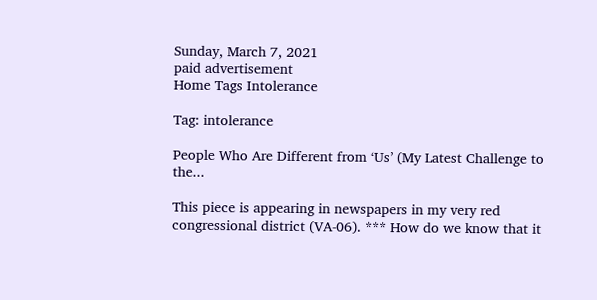Sunday, March 7, 2021
paid advertisement
Home Tags Intolerance

Tag: intolerance

People Who Are Different from ‘Us’ (My Latest Challenge to the...

This piece is appearing in newspapers in my very red congressional district (VA-06). *** How do we know that it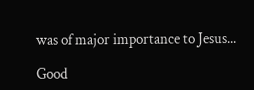was of major importance to Jesus...

Good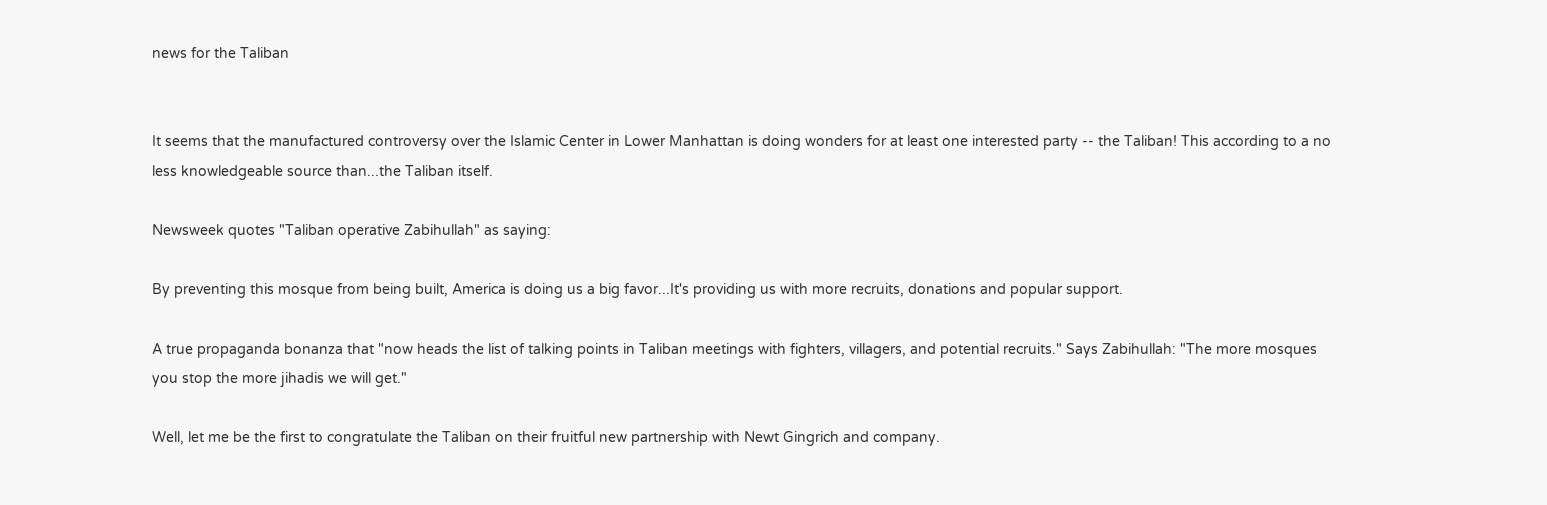news for the Taliban


It seems that the manufactured controversy over the Islamic Center in Lower Manhattan is doing wonders for at least one interested party -- the Taliban! This according to a no less knowledgeable source than...the Taliban itself.

Newsweek quotes "Taliban operative Zabihullah" as saying:

By preventing this mosque from being built, America is doing us a big favor...It's providing us with more recruits, donations and popular support.

A true propaganda bonanza that "now heads the list of talking points in Taliban meetings with fighters, villagers, and potential recruits." Says Zabihullah: "The more mosques you stop the more jihadis we will get."

Well, let me be the first to congratulate the Taliban on their fruitful new partnership with Newt Gingrich and company.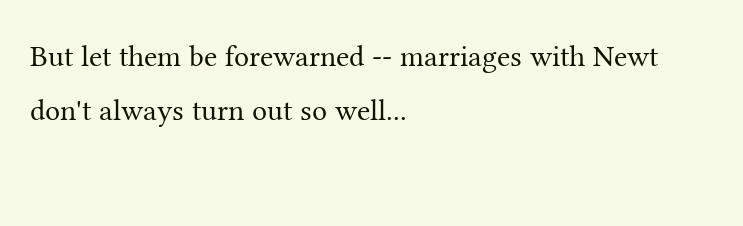But let them be forewarned -- marriages with Newt don't always turn out so well...